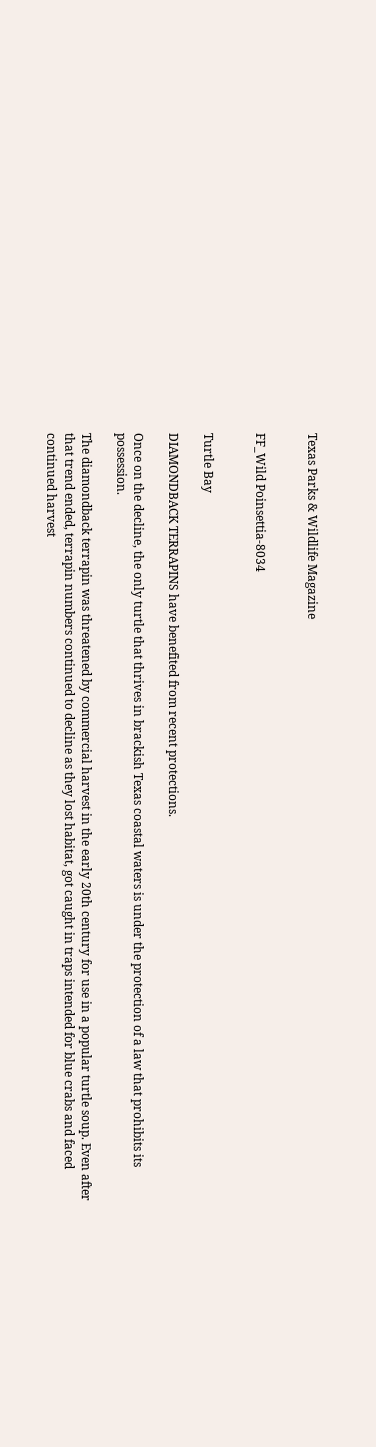Texas Parks & Wildlife Magazine


FF_Wild Poinsettia-8034


Turtle Bay

DIAMONDBACK TERRAPINS have benefited from recent protections.

Once on the decline, the only turtle that thrives in brackish Texas coastal waters is under the protection of a law that prohibits its possession.

The diamondback terrapin was threatened by commercial harvest in the early 20th century for use in a popular turtle soup. Even after that trend ended, terrapin numbers continued to decline as they lost habitat, got caught in traps intended for blue crabs and faced continued harvest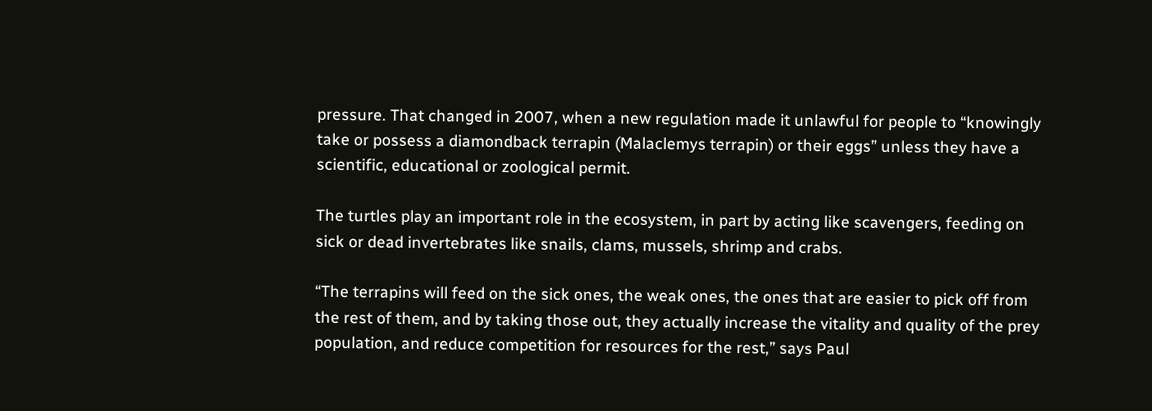pressure. That changed in 2007, when a new regulation made it unlawful for people to “knowingly take or possess a diamondback terrapin (Malaclemys terrapin) or their eggs” unless they have a scientific, educational or zoological permit.

The turtles play an important role in the ecosystem, in part by acting like scavengers, feeding on sick or dead invertebrates like snails, clams, mussels, shrimp and crabs.

“The terrapins will feed on the sick ones, the weak ones, the ones that are easier to pick off from the rest of them, and by taking those out, they actually increase the vitality and quality of the prey population, and reduce competition for resources for the rest,” says Paul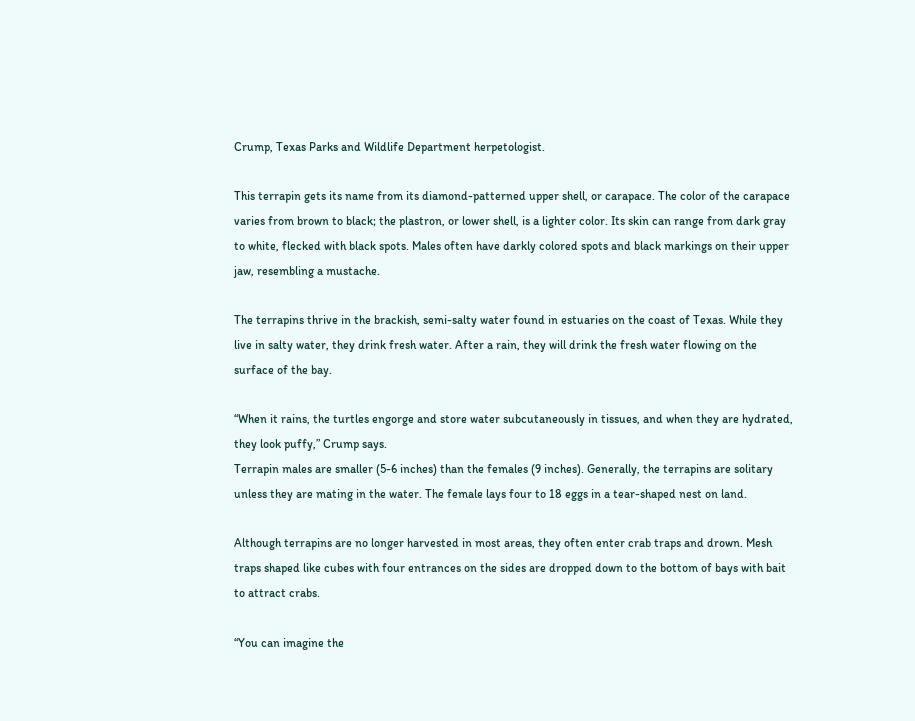Crump, Texas Parks and Wildlife Department herpetologist.

This terrapin gets its name from its diamond-patterned upper shell, or carapace. The color of the carapace varies from brown to black; the plastron, or lower shell, is a lighter color. Its skin can range from dark gray to white, flecked with black spots. Males often have darkly colored spots and black markings on their upper jaw, resembling a mustache.

The terrapins thrive in the brackish, semi-salty water found in estuaries on the coast of Texas. While they live in salty water, they drink fresh water. After a rain, they will drink the fresh water flowing on the surface of the bay.

“When it rains, the turtles engorge and store water subcutaneously in tissues, and when they are hydrated, they look puffy,” Crump says.
Terrapin males are smaller (5-6 inches) than the females (9 inches). Generally, the terrapins are solitary unless they are mating in the water. The female lays four to 18 eggs in a tear-shaped nest on land.

Although terrapins are no longer harvested in most areas, they often enter crab traps and drown. Mesh traps shaped like cubes with four entrances on the sides are dropped down to the bottom of bays with bait to attract crabs.

“You can imagine the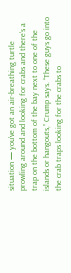situation — you’ve got an air-breathing turtle prowling around and looking for crabs and there’s a trap on the bottom of the bay next to one of the islands or hangouts,” Crump says. “These guys go into the crab traps looking for the crabs to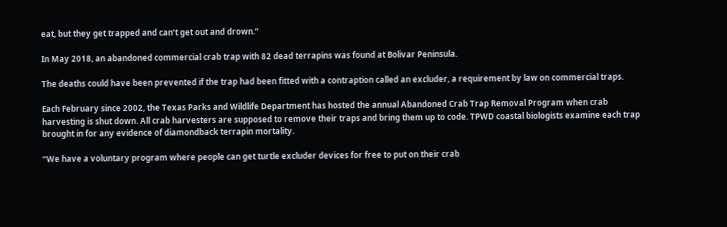eat, but they get trapped and can’t get out and drown.”

In May 2018, an abandoned commercial crab trap with 82 dead terrapins was found at Bolivar Peninsula.

The deaths could have been prevented if the trap had been fitted with a contraption called an excluder, a requirement by law on commercial traps.

Each February since 2002, the Texas Parks and Wildlife Department has hosted the annual Abandoned Crab Trap Removal Program when crab harvesting is shut down. All crab harvesters are supposed to remove their traps and bring them up to code. TPWD coastal biologists examine each trap brought in for any evidence of diamondback terrapin mortality.

“We have a voluntary program where people can get turtle excluder devices for free to put on their crab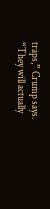traps,” Crump says. “They will actually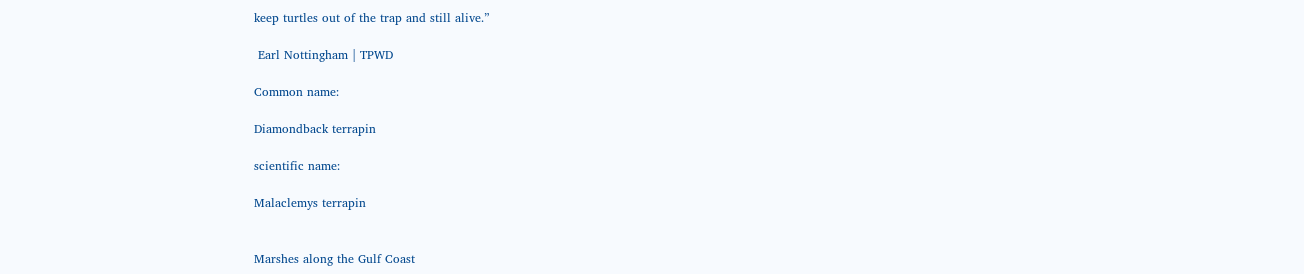keep turtles out of the trap and still alive.”

 Earl Nottingham | TPWD

Common name:

Diamondback terrapin

scientific name:

Malaclemys terrapin


Marshes along the Gulf Coast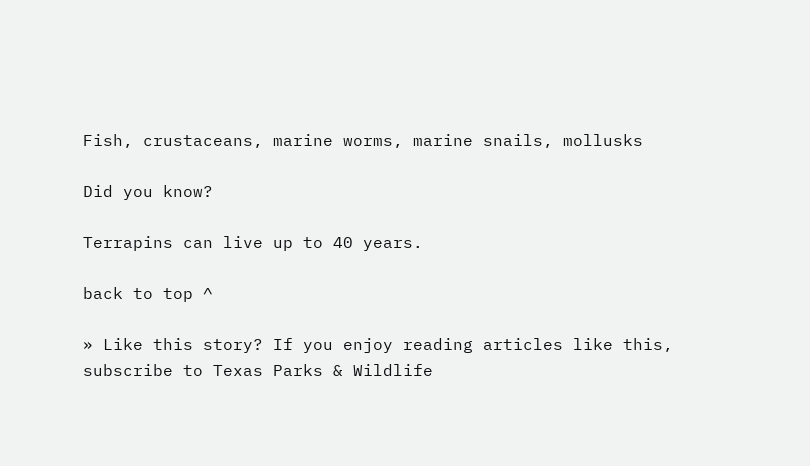Fish, crustaceans, marine worms, marine snails, mollusks

Did you know?

Terrapins can live up to 40 years.

back to top ^

» Like this story? If you enjoy reading articles like this, subscribe to Texas Parks & Wildlife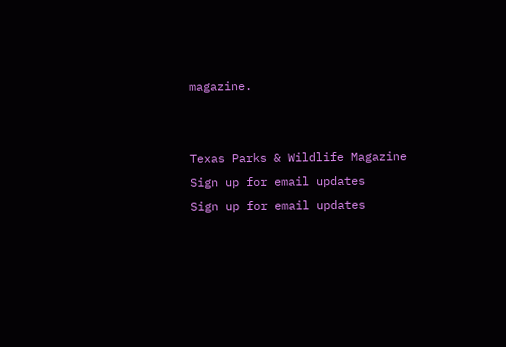magazine.


Texas Parks & Wildlife Magazine
Sign up for email updates
Sign up for email updates